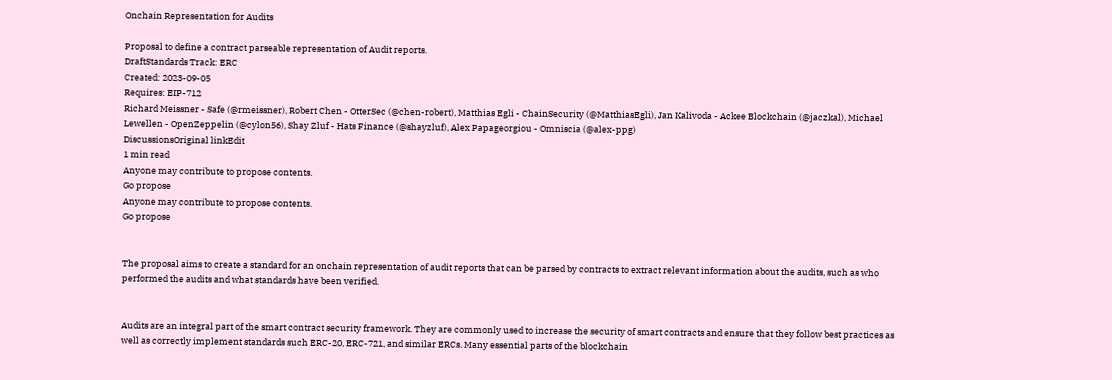Onchain Representation for Audits

Proposal to define a contract parseable representation of Audit reports.
DraftStandards Track: ERC
Created: 2023-09-05
Requires: EIP-712
Richard Meissner - Safe (@rmeissner), Robert Chen - OtterSec (@chen-robert), Matthias Egli - ChainSecurity (@MatthiasEgli), Jan Kalivoda - Ackee Blockchain (@jaczkal), Michael Lewellen - OpenZeppelin (@cylon56), Shay Zluf - Hats Finance (@shayzluf), Alex Papageorgiou - Omniscia (@alex-ppg)
DiscussionsOriginal linkEdit
1 min read
Anyone may contribute to propose contents.
Go propose
Anyone may contribute to propose contents.
Go propose


The proposal aims to create a standard for an onchain representation of audit reports that can be parsed by contracts to extract relevant information about the audits, such as who performed the audits and what standards have been verified.


Audits are an integral part of the smart contract security framework. They are commonly used to increase the security of smart contracts and ensure that they follow best practices as well as correctly implement standards such ERC-20, ERC-721, and similar ERCs. Many essential parts of the blockchain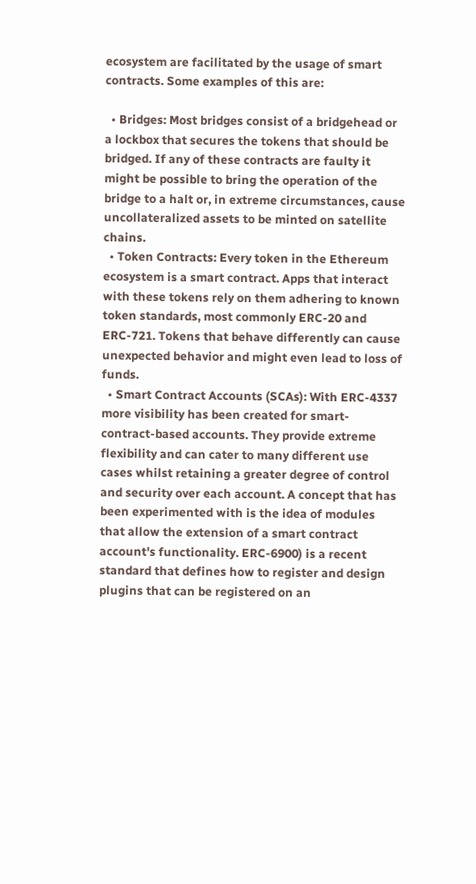ecosystem are facilitated by the usage of smart contracts. Some examples of this are:

  • Bridges: Most bridges consist of a bridgehead or a lockbox that secures the tokens that should be bridged. If any of these contracts are faulty it might be possible to bring the operation of the bridge to a halt or, in extreme circumstances, cause uncollateralized assets to be minted on satellite chains.
  • Token Contracts: Every token in the Ethereum ecosystem is a smart contract. Apps that interact with these tokens rely on them adhering to known token standards, most commonly ERC-20 and ERC-721. Tokens that behave differently can cause unexpected behavior and might even lead to loss of funds.
  • Smart Contract Accounts (SCAs): With ERC-4337 more visibility has been created for smart-contract-based accounts. They provide extreme flexibility and can cater to many different use cases whilst retaining a greater degree of control and security over each account. A concept that has been experimented with is the idea of modules that allow the extension of a smart contract account's functionality. ERC-6900) is a recent standard that defines how to register and design plugins that can be registered on an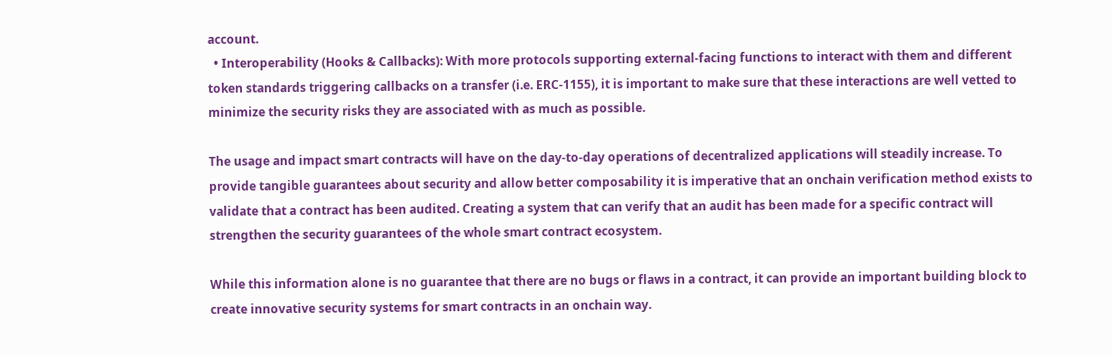account.
  • Interoperability (Hooks & Callbacks): With more protocols supporting external-facing functions to interact with them and different token standards triggering callbacks on a transfer (i.e. ERC-1155), it is important to make sure that these interactions are well vetted to minimize the security risks they are associated with as much as possible.

The usage and impact smart contracts will have on the day-to-day operations of decentralized applications will steadily increase. To provide tangible guarantees about security and allow better composability it is imperative that an onchain verification method exists to validate that a contract has been audited. Creating a system that can verify that an audit has been made for a specific contract will strengthen the security guarantees of the whole smart contract ecosystem.

While this information alone is no guarantee that there are no bugs or flaws in a contract, it can provide an important building block to create innovative security systems for smart contracts in an onchain way.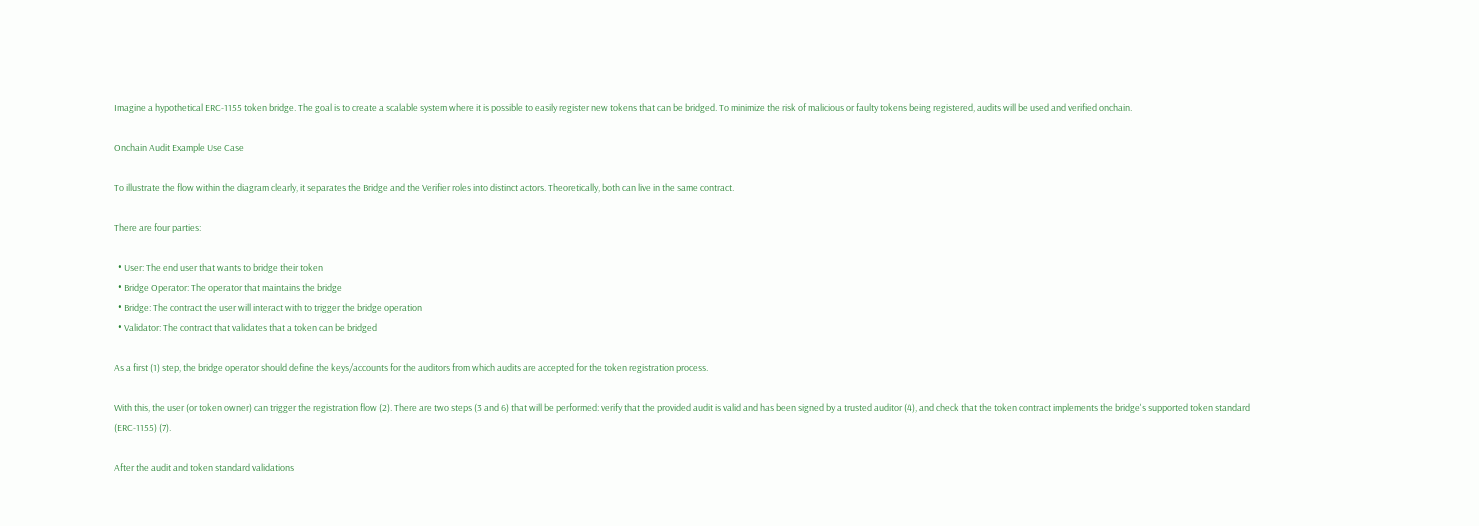Imagine a hypothetical ERC-1155 token bridge. The goal is to create a scalable system where it is possible to easily register new tokens that can be bridged. To minimize the risk of malicious or faulty tokens being registered, audits will be used and verified onchain.

Onchain Audit Example Use Case

To illustrate the flow within the diagram clearly, it separates the Bridge and the Verifier roles into distinct actors. Theoretically, both can live in the same contract.

There are four parties:

  • User: The end user that wants to bridge their token
  • Bridge Operator: The operator that maintains the bridge
  • Bridge: The contract the user will interact with to trigger the bridge operation
  • Validator: The contract that validates that a token can be bridged

As a first (1) step, the bridge operator should define the keys/accounts for the auditors from which audits are accepted for the token registration process.

With this, the user (or token owner) can trigger the registration flow (2). There are two steps (3 and 6) that will be performed: verify that the provided audit is valid and has been signed by a trusted auditor (4), and check that the token contract implements the bridge's supported token standard (ERC-1155) (7).

After the audit and token standard validations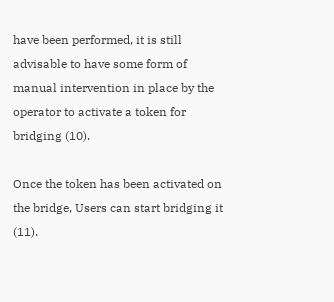have been performed, it is still advisable to have some form of manual intervention in place by the operator to activate a token for bridging (10).

Once the token has been activated on the bridge, Users can start bridging it (11).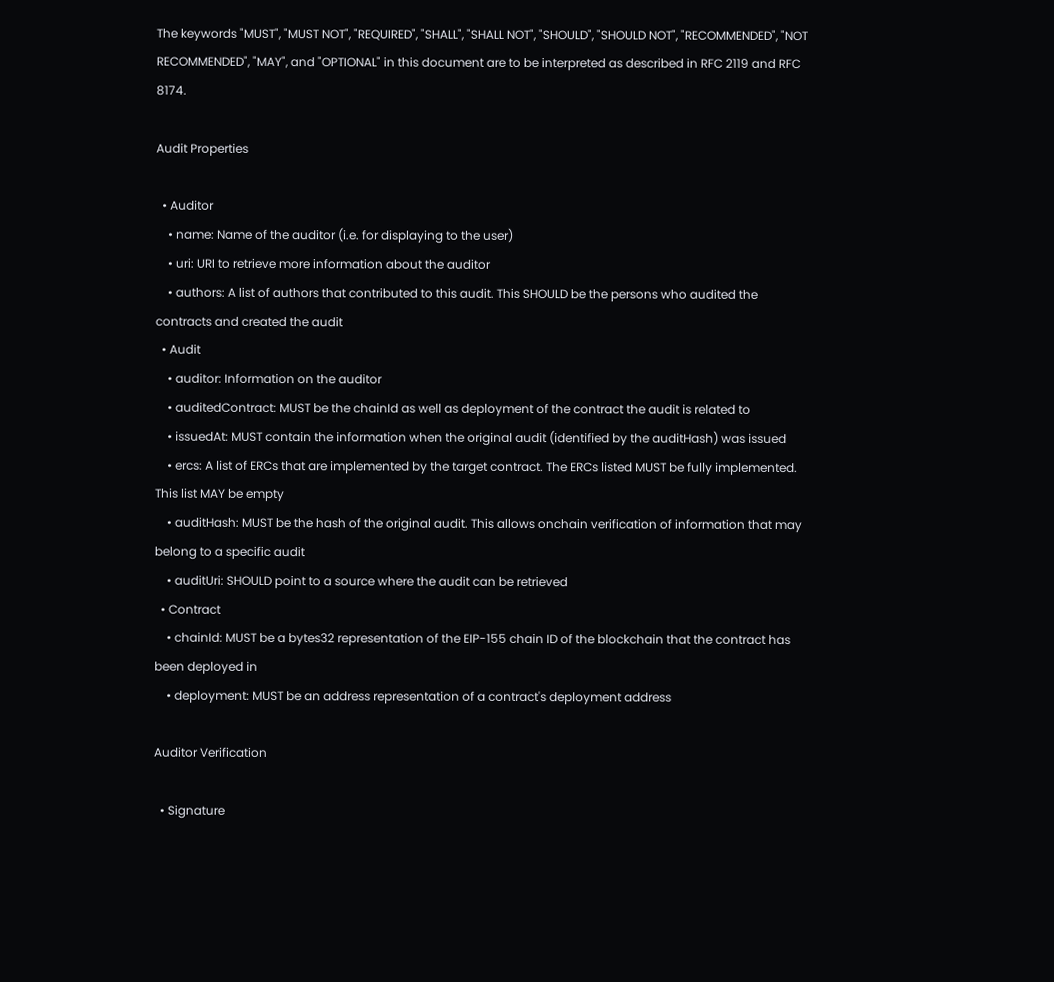The keywords "MUST", "MUST NOT", "REQUIRED", "SHALL", "SHALL NOT", "SHOULD", "SHOULD NOT", "RECOMMENDED", "NOT RECOMMENDED", "MAY", and "OPTIONAL" in this document are to be interpreted as described in RFC 2119 and RFC 8174.

Audit Properties

  • Auditor
    • name: Name of the auditor (i.e. for displaying to the user)
    • uri: URI to retrieve more information about the auditor
    • authors: A list of authors that contributed to this audit. This SHOULD be the persons who audited the contracts and created the audit
  • Audit
    • auditor: Information on the auditor
    • auditedContract: MUST be the chainId as well as deployment of the contract the audit is related to
    • issuedAt: MUST contain the information when the original audit (identified by the auditHash) was issued
    • ercs: A list of ERCs that are implemented by the target contract. The ERCs listed MUST be fully implemented. This list MAY be empty
    • auditHash: MUST be the hash of the original audit. This allows onchain verification of information that may belong to a specific audit
    • auditUri: SHOULD point to a source where the audit can be retrieved
  • Contract
    • chainId: MUST be a bytes32 representation of the EIP-155 chain ID of the blockchain that the contract has been deployed in
    • deployment: MUST be an address representation of a contract's deployment address

Auditor Verification

  • Signature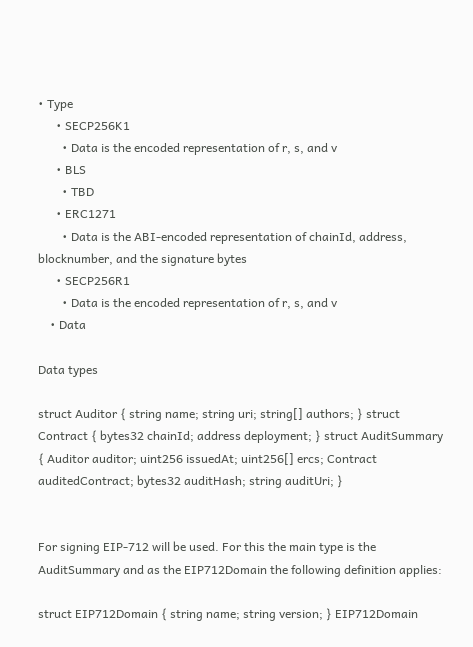• Type
      • SECP256K1
        • Data is the encoded representation of r, s, and v
      • BLS
        • TBD
      • ERC1271
        • Data is the ABI-encoded representation of chainId, address, blocknumber, and the signature bytes
      • SECP256R1
        • Data is the encoded representation of r, s, and v
    • Data

Data types

struct Auditor { string name; string uri; string[] authors; } struct Contract { bytes32 chainId; address deployment; } struct AuditSummary { Auditor auditor; uint256 issuedAt; uint256[] ercs; Contract auditedContract; bytes32 auditHash; string auditUri; }


For signing EIP-712 will be used. For this the main type is the AuditSummary and as the EIP712Domain the following definition applies:

struct EIP712Domain { string name; string version; } EIP712Domain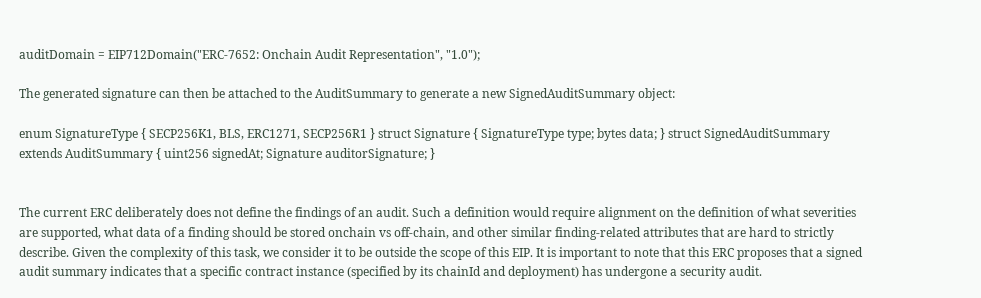auditDomain = EIP712Domain("ERC-7652: Onchain Audit Representation", "1.0");

The generated signature can then be attached to the AuditSummary to generate a new SignedAuditSummary object:

enum SignatureType { SECP256K1, BLS, ERC1271, SECP256R1 } struct Signature { SignatureType type; bytes data; } struct SignedAuditSummary extends AuditSummary { uint256 signedAt; Signature auditorSignature; }


The current ERC deliberately does not define the findings of an audit. Such a definition would require alignment on the definition of what severities are supported, what data of a finding should be stored onchain vs off-chain, and other similar finding-related attributes that are hard to strictly describe. Given the complexity of this task, we consider it to be outside the scope of this EIP. It is important to note that this ERC proposes that a signed audit summary indicates that a specific contract instance (specified by its chainId and deployment) has undergone a security audit.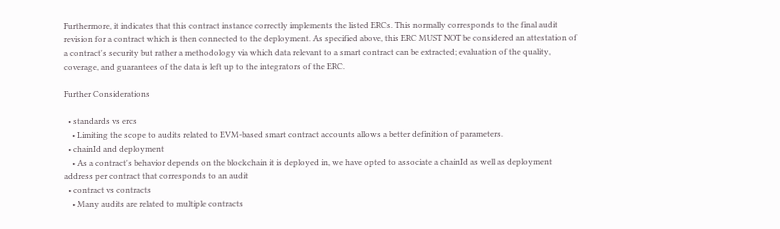Furthermore, it indicates that this contract instance correctly implements the listed ERCs. This normally corresponds to the final audit revision for a contract which is then connected to the deployment. As specified above, this ERC MUST NOT be considered an attestation of a contract's security but rather a methodology via which data relevant to a smart contract can be extracted; evaluation of the quality, coverage, and guarantees of the data is left up to the integrators of the ERC.

Further Considerations

  • standards vs ercs
    • Limiting the scope to audits related to EVM-based smart contract accounts allows a better definition of parameters.
  • chainId and deployment
    • As a contract's behavior depends on the blockchain it is deployed in, we have opted to associate a chainId as well as deployment address per contract that corresponds to an audit
  • contract vs contracts
    • Many audits are related to multiple contracts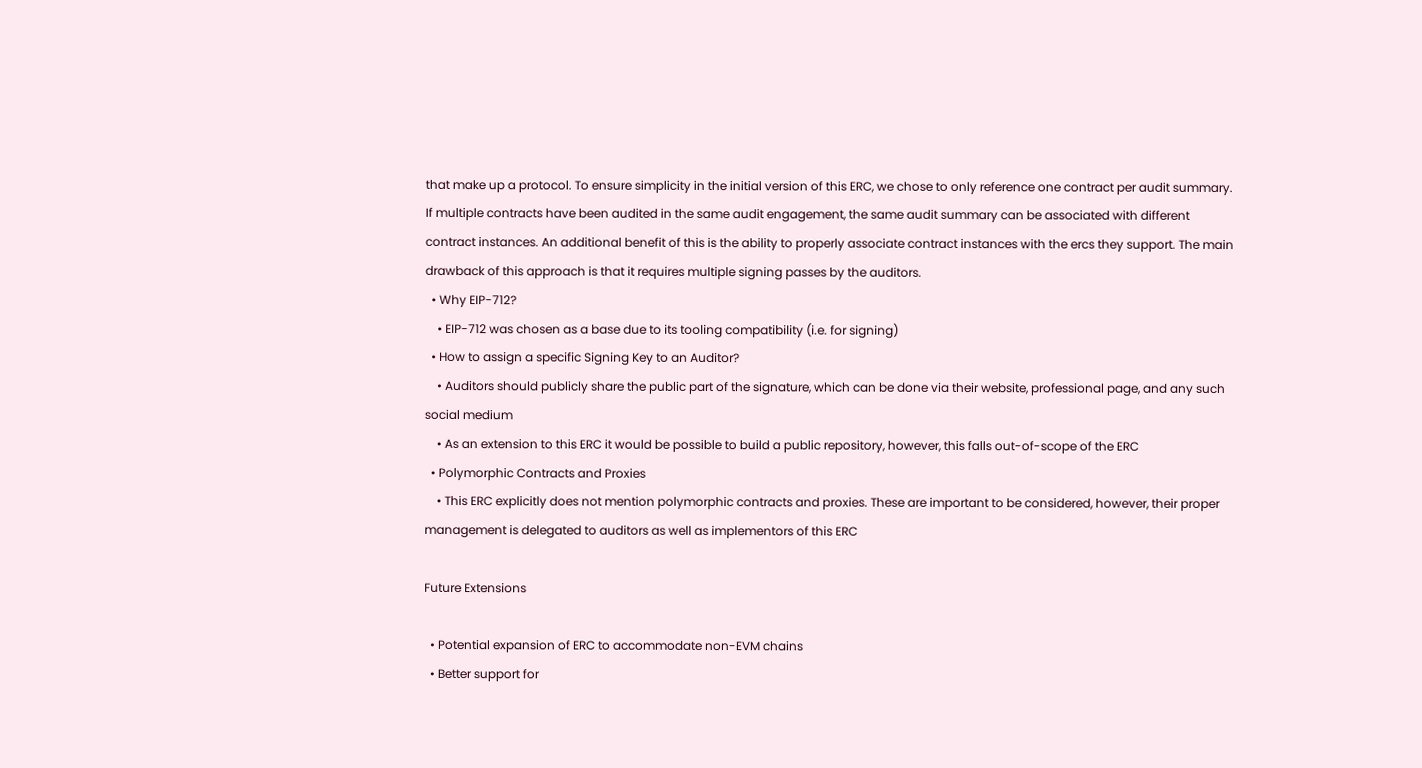that make up a protocol. To ensure simplicity in the initial version of this ERC, we chose to only reference one contract per audit summary. If multiple contracts have been audited in the same audit engagement, the same audit summary can be associated with different contract instances. An additional benefit of this is the ability to properly associate contract instances with the ercs they support. The main drawback of this approach is that it requires multiple signing passes by the auditors.
  • Why EIP-712?
    • EIP-712 was chosen as a base due to its tooling compatibility (i.e. for signing)
  • How to assign a specific Signing Key to an Auditor?
    • Auditors should publicly share the public part of the signature, which can be done via their website, professional page, and any such social medium
    • As an extension to this ERC it would be possible to build a public repository, however, this falls out-of-scope of the ERC
  • Polymorphic Contracts and Proxies
    • This ERC explicitly does not mention polymorphic contracts and proxies. These are important to be considered, however, their proper management is delegated to auditors as well as implementors of this ERC

Future Extensions

  • Potential expansion of ERC to accommodate non-EVM chains
  • Better support for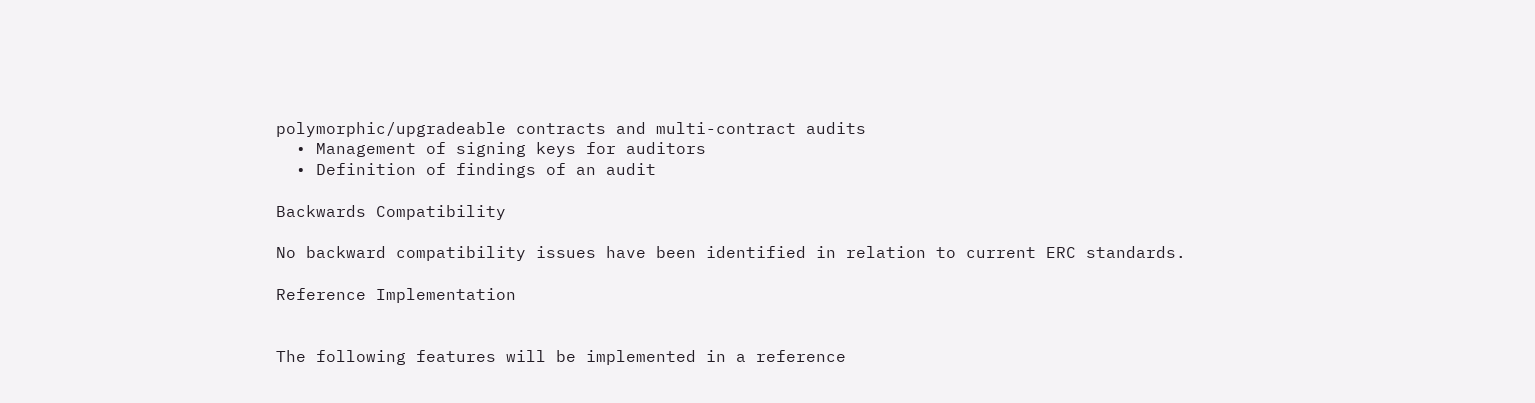polymorphic/upgradeable contracts and multi-contract audits
  • Management of signing keys for auditors
  • Definition of findings of an audit

Backwards Compatibility

No backward compatibility issues have been identified in relation to current ERC standards.

Reference Implementation


The following features will be implemented in a reference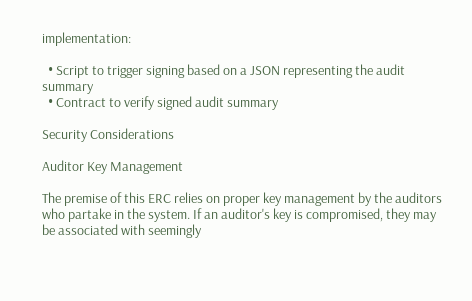implementation:

  • Script to trigger signing based on a JSON representing the audit summary
  • Contract to verify signed audit summary

Security Considerations

Auditor Key Management

The premise of this ERC relies on proper key management by the auditors who partake in the system. If an auditor's key is compromised, they may be associated with seemingly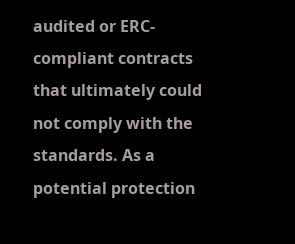audited or ERC-compliant contracts that ultimately could not comply with the standards. As a potential protection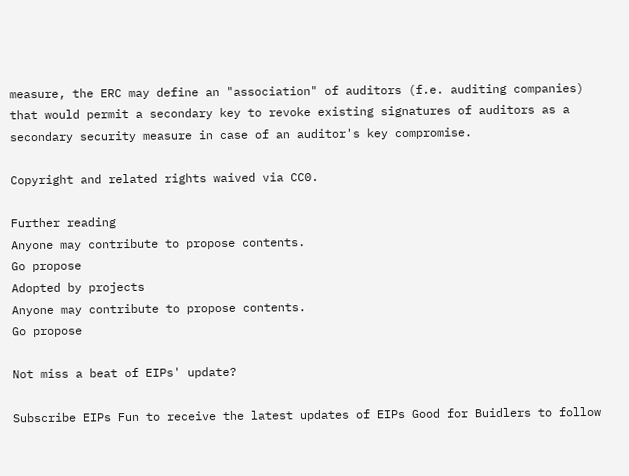measure, the ERC may define an "association" of auditors (f.e. auditing companies) that would permit a secondary key to revoke existing signatures of auditors as a secondary security measure in case of an auditor's key compromise.

Copyright and related rights waived via CC0.

Further reading
Anyone may contribute to propose contents.
Go propose
Adopted by projects
Anyone may contribute to propose contents.
Go propose

Not miss a beat of EIPs' update?

Subscribe EIPs Fun to receive the latest updates of EIPs Good for Buidlers to follow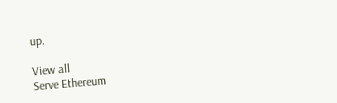up.

View all
Serve Ethereum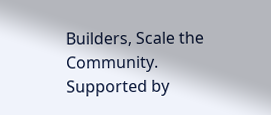Builders, Scale the Community.
Supported by